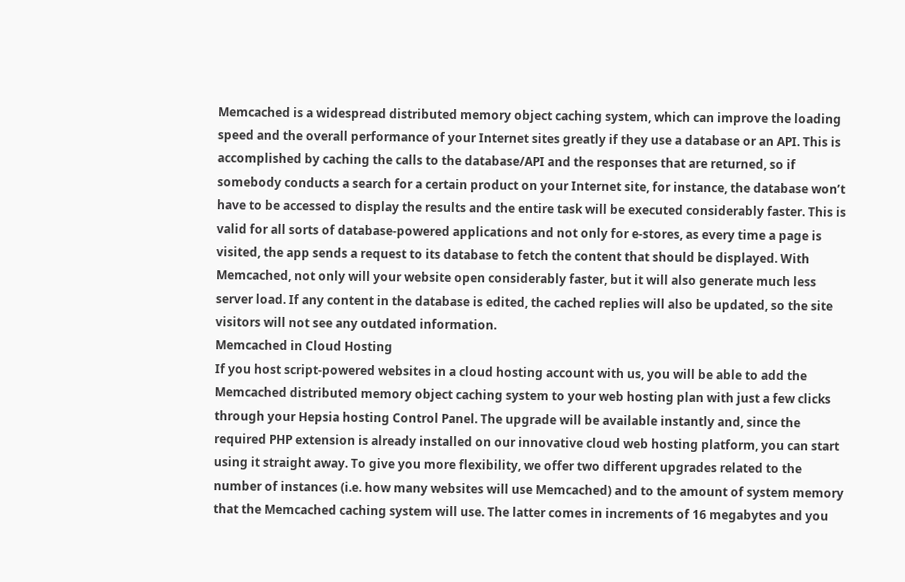Memcached is a widespread distributed memory object caching system, which can improve the loading speed and the overall performance of your Internet sites greatly if they use a database or an API. This is accomplished by caching the calls to the database/API and the responses that are returned, so if somebody conducts a search for a certain product on your Internet site, for instance, the database won’t have to be accessed to display the results and the entire task will be executed considerably faster. This is valid for all sorts of database-powered applications and not only for e-stores, as every time a page is visited, the app sends a request to its database to fetch the content that should be displayed. With Memcached, not only will your website open considerably faster, but it will also generate much less server load. If any content in the database is edited, the cached replies will also be updated, so the site visitors will not see any outdated information.
Memcached in Cloud Hosting
If you host script-powered websites in a cloud hosting account with us, you will be able to add the Memcached distributed memory object caching system to your web hosting plan with just a few clicks through your Hepsia hosting Control Panel. The upgrade will be available instantly and, since the required PHP extension is already installed on our innovative cloud web hosting platform, you can start using it straight away. To give you more flexibility, we offer two different upgrades related to the number of instances (i.e. how many websites will use Memcached) and to the amount of system memory that the Memcached caching system will use. The latter comes in increments of 16 megabytes and you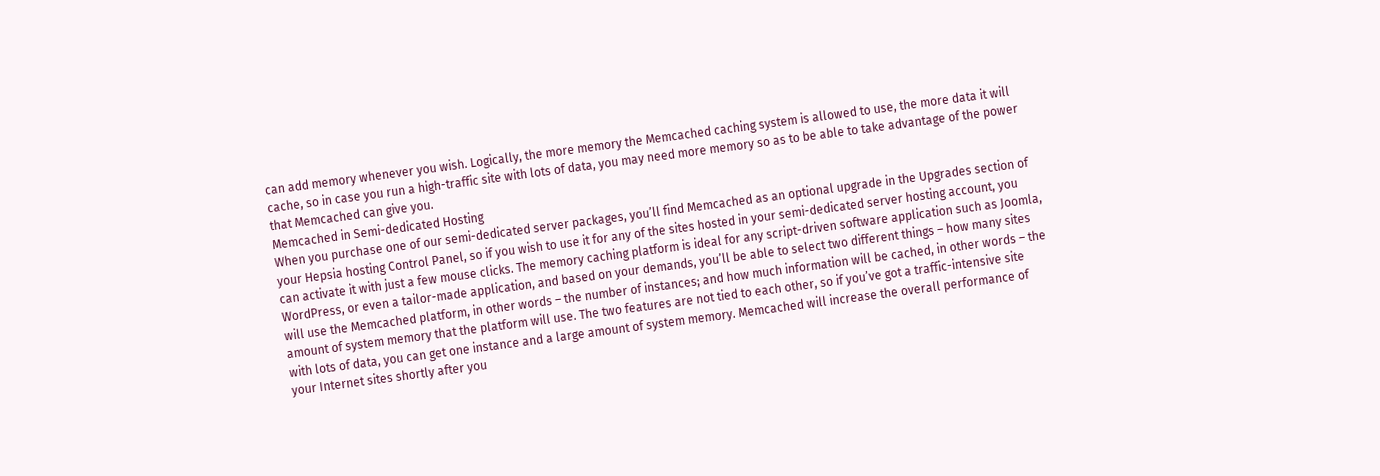can add memory whenever you wish. Logically, the more memory the Memcached caching system is allowed to use, the more data it will cache, so in case you run a high-traffic site with lots of data, you may need more memory so as to be able to take advantage of the power that Memcached can give you.
Memcached in Semi-dedicated Hosting
When you purchase one of our semi-dedicated server packages, you’ll find Memcached as an optional upgrade in the Upgrades section of your Hepsia hosting Control Panel, so if you wish to use it for any of the sites hosted in your semi-dedicated server hosting account, you can activate it with just a few mouse clicks. The memory caching platform is ideal for any script-driven software application such as Joomla, WordPress, or even a tailor-made application, and based on your demands, you’ll be able to select two different things – how many sites will use the Memcached platform, in other words – the number of instances; and how much information will be cached, in other words – the amount of system memory that the platform will use. The two features are not tied to each other, so if you’ve got a traffic-intensive site with lots of data, you can get one instance and a large amount of system memory. Memcached will increase the overall performance of your Internet sites shortly after you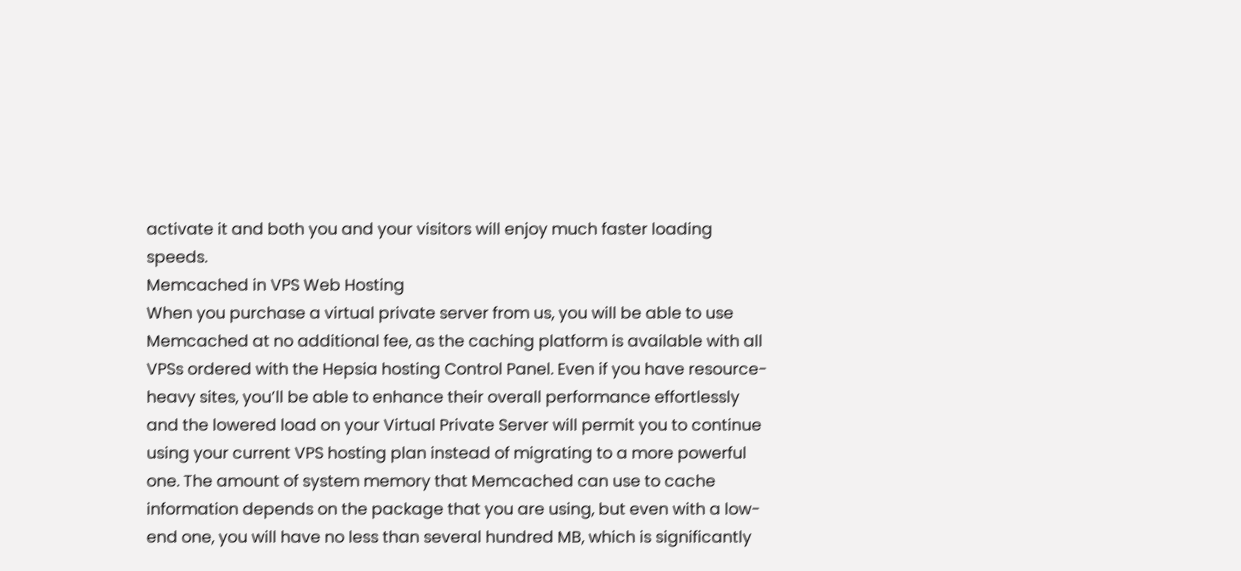activate it and both you and your visitors will enjoy much faster loading speeds.
Memcached in VPS Web Hosting
When you purchase a virtual private server from us, you will be able to use Memcached at no additional fee, as the caching platform is available with all VPSs ordered with the Hepsia hosting Control Panel. Even if you have resource-heavy sites, you’ll be able to enhance their overall performance effortlessly and the lowered load on your Virtual Private Server will permit you to continue using your current VPS hosting plan instead of migrating to a more powerful one. The amount of system memory that Memcached can use to cache information depends on the package that you are using, but even with a low-end one, you will have no less than several hundred MB, which is significantly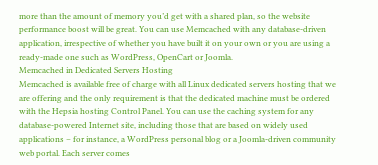more than the amount of memory you’d get with a shared plan, so the website performance boost will be great. You can use Memcached with any database-driven application, irrespective of whether you have built it on your own or you are using a ready-made one such as WordPress, OpenCart or Joomla.
Memcached in Dedicated Servers Hosting
Memcached is available free of charge with all Linux dedicated servers hosting that we are offering and the only requirement is that the dedicated machine must be ordered with the Hepsia hosting Control Panel. You can use the caching system for any database-powered Internet site, including those that are based on widely used applications – for instance, a WordPress personal blog or a Joomla-driven community web portal. Each server comes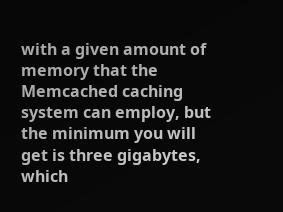with a given amount of memory that the Memcached caching system can employ, but the minimum you will get is three gigabytes, which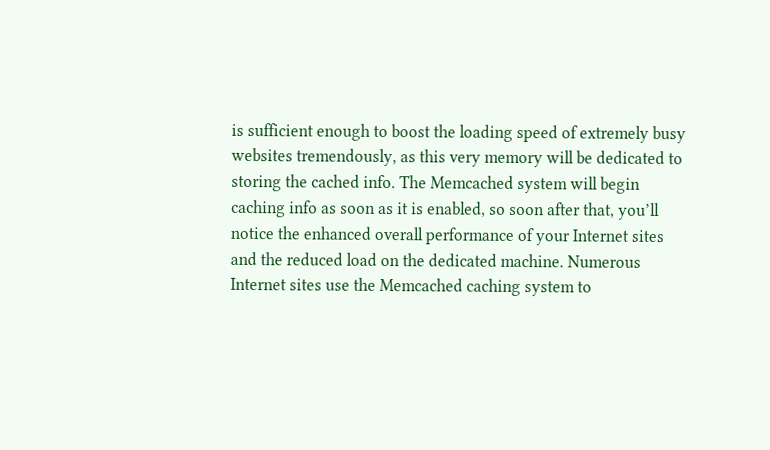is sufficient enough to boost the loading speed of extremely busy websites tremendously, as this very memory will be dedicated to storing the cached info. The Memcached system will begin caching info as soon as it is enabled, so soon after that, you’ll notice the enhanced overall performance of your Internet sites and the reduced load on the dedicated machine. Numerous Internet sites use the Memcached caching system to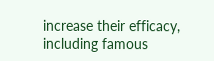increase their efficacy, including famous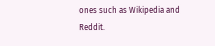ones such as Wikipedia and Reddit.